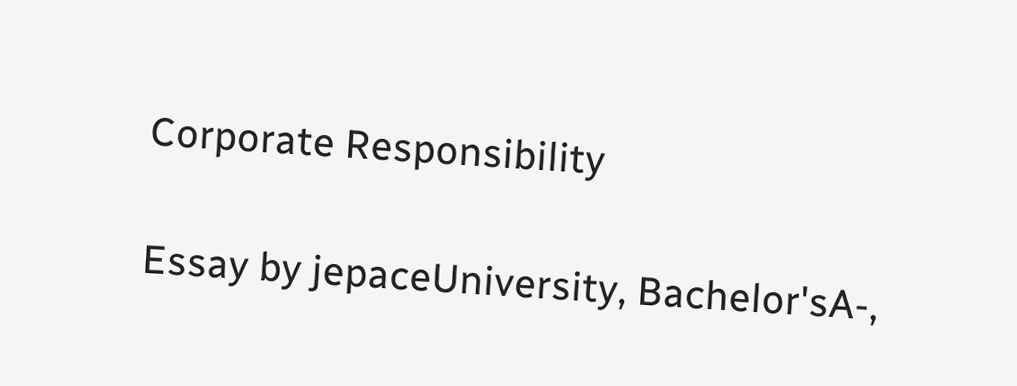Corporate Responsibility

Essay by jepaceUniversity, Bachelor'sA-,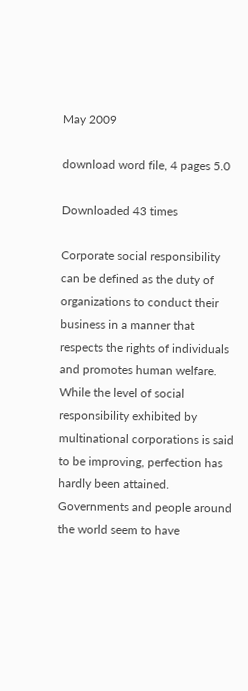May 2009

download word file, 4 pages 5.0

Downloaded 43 times

Corporate social responsibility can be defined as the duty of organizations to conduct their business in a manner that respects the rights of individuals and promotes human welfare. While the level of social responsibility exhibited by multinational corporations is said to be improving, perfection has hardly been attained. Governments and people around the world seem to have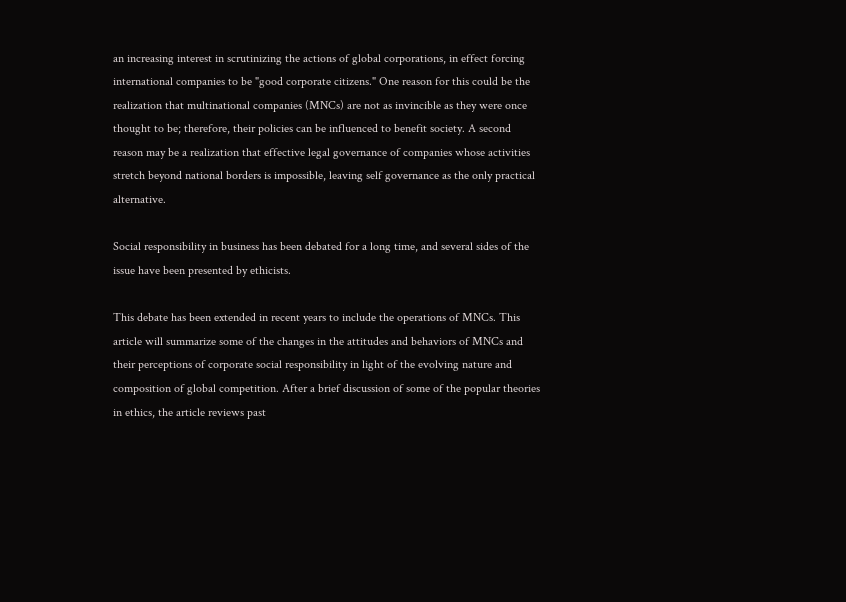an increasing interest in scrutinizing the actions of global corporations, in effect forcing international companies to be "good corporate citizens." One reason for this could be the realization that multinational companies (MNCs) are not as invincible as they were once thought to be; therefore, their policies can be influenced to benefit society. A second reason may be a realization that effective legal governance of companies whose activities stretch beyond national borders is impossible, leaving self governance as the only practical alternative.

Social responsibility in business has been debated for a long time, and several sides of the issue have been presented by ethicists.

This debate has been extended in recent years to include the operations of MNCs. This article will summarize some of the changes in the attitudes and behaviors of MNCs and their perceptions of corporate social responsibility in light of the evolving nature and composition of global competition. After a brief discussion of some of the popular theories in ethics, the article reviews past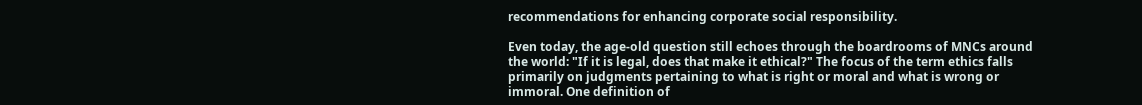recommendations for enhancing corporate social responsibility.

Even today, the age-old question still echoes through the boardrooms of MNCs around the world: "If it is legal, does that make it ethical?" The focus of the term ethics falls primarily on judgments pertaining to what is right or moral and what is wrong or immoral. One definition of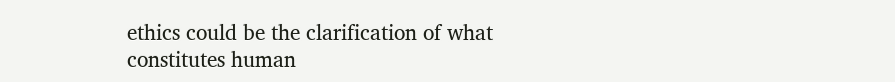ethics could be the clarification of what constitutes human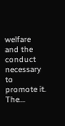welfare and the conduct necessary to promote it. The...